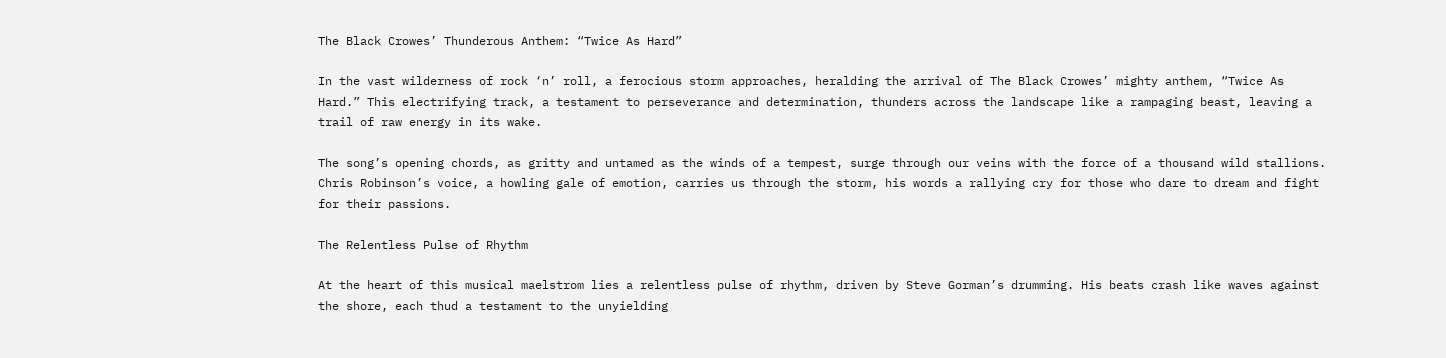The Black Crowes’ Thunderous Anthem: “Twice As Hard”

In the vast wilderness of rock ‘n’ roll, a ferocious storm approaches, heralding the arrival of The Black Crowes’ mighty anthem, “Twice As Hard.” This electrifying track, a testament to perseverance and determination, thunders across the landscape like a rampaging beast, leaving a trail of raw energy in its wake.

The song’s opening chords, as gritty and untamed as the winds of a tempest, surge through our veins with the force of a thousand wild stallions. Chris Robinson’s voice, a howling gale of emotion, carries us through the storm, his words a rallying cry for those who dare to dream and fight for their passions.

The Relentless Pulse of Rhythm

At the heart of this musical maelstrom lies a relentless pulse of rhythm, driven by Steve Gorman’s drumming. His beats crash like waves against the shore, each thud a testament to the unyielding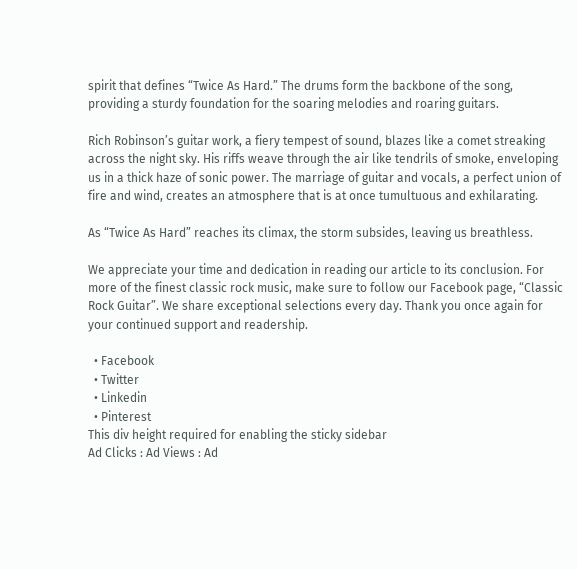spirit that defines “Twice As Hard.” The drums form the backbone of the song, providing a sturdy foundation for the soaring melodies and roaring guitars.

Rich Robinson’s guitar work, a fiery tempest of sound, blazes like a comet streaking across the night sky. His riffs weave through the air like tendrils of smoke, enveloping us in a thick haze of sonic power. The marriage of guitar and vocals, a perfect union of fire and wind, creates an atmosphere that is at once tumultuous and exhilarating.

As “Twice As Hard” reaches its climax, the storm subsides, leaving us breathless.

We appreciate your time and dedication in reading our article to its conclusion. For more of the finest classic rock music, make sure to follow our Facebook page, “Classic Rock Guitar”. We share exceptional selections every day. Thank you once again for your continued support and readership.

  • Facebook
  • Twitter
  • Linkedin
  • Pinterest
This div height required for enabling the sticky sidebar
Ad Clicks : Ad Views : Ad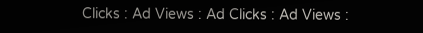Clicks : Ad Views : Ad Clicks : Ad Views :